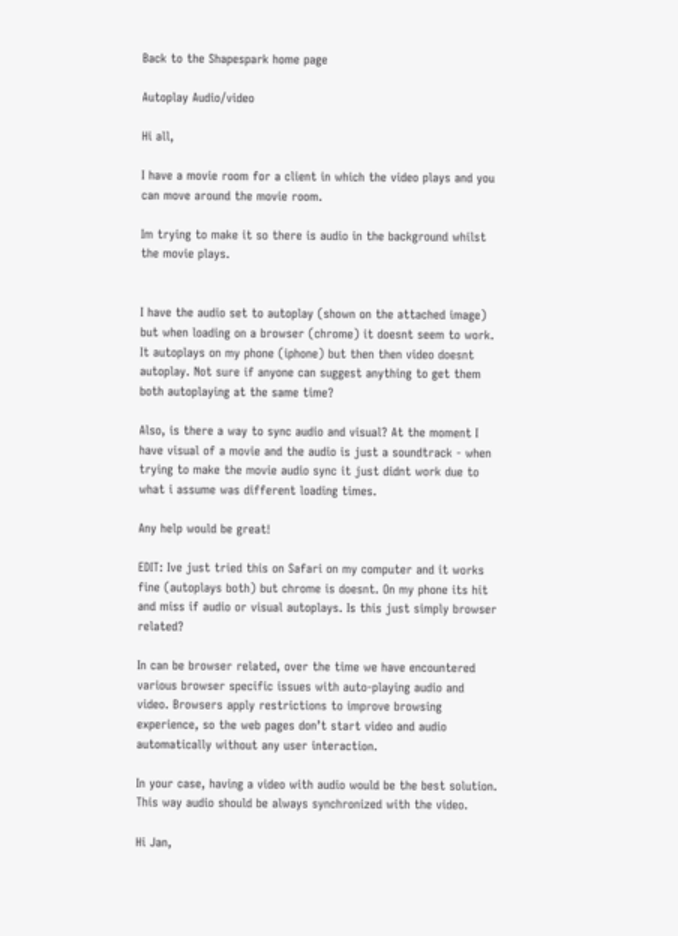Back to the Shapespark home page

Autoplay Audio/video

Hi all,

I have a movie room for a client in which the video plays and you can move around the movie room.

Im trying to make it so there is audio in the background whilst the movie plays.


I have the audio set to autoplay (shown on the attached image) but when loading on a browser (chrome) it doesnt seem to work. It autoplays on my phone (iphone) but then then video doesnt autoplay. Not sure if anyone can suggest anything to get them both autoplaying at the same time?

Also, is there a way to sync audio and visual? At the moment I have visual of a movie and the audio is just a soundtrack - when trying to make the movie audio sync it just didnt work due to what i assume was different loading times.

Any help would be great!

EDIT: Ive just tried this on Safari on my computer and it works fine (autoplays both) but chrome is doesnt. On my phone its hit and miss if audio or visual autoplays. Is this just simply browser related?

In can be browser related, over the time we have encountered various browser specific issues with auto-playing audio and video. Browsers apply restrictions to improve browsing experience, so the web pages don’t start video and audio automatically without any user interaction.

In your case, having a video with audio would be the best solution. This way audio should be always synchronized with the video.

Hi Jan,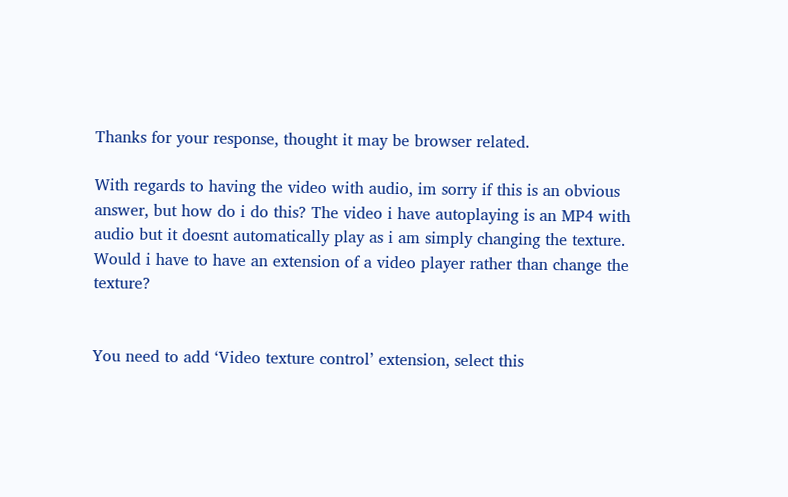Thanks for your response, thought it may be browser related.

With regards to having the video with audio, im sorry if this is an obvious answer, but how do i do this? The video i have autoplaying is an MP4 with audio but it doesnt automatically play as i am simply changing the texture. Would i have to have an extension of a video player rather than change the texture?


You need to add ‘Video texture control’ extension, select this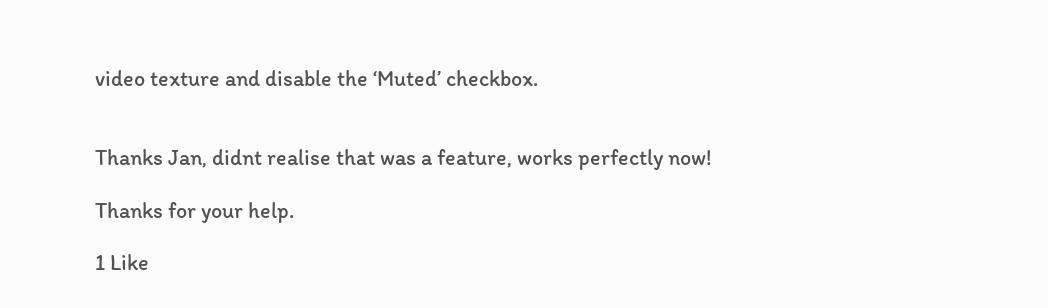video texture and disable the ‘Muted’ checkbox.


Thanks Jan, didnt realise that was a feature, works perfectly now!

Thanks for your help.

1 Like